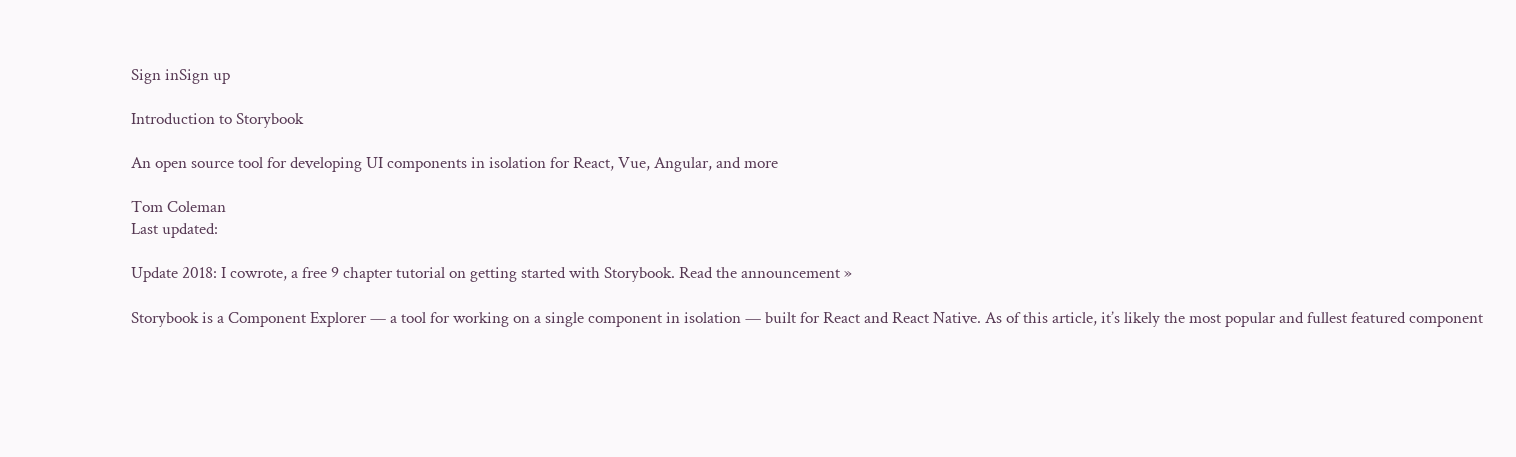Sign inSign up

Introduction to Storybook

An open source tool for developing UI components in isolation for React, Vue, Angular, and more

Tom Coleman
Last updated:

Update 2018: I cowrote, a free 9 chapter tutorial on getting started with Storybook. Read the announcement »

Storybook is a Component Explorer — a tool for working on a single component in isolation — built for React and React Native. As of this article, it’s likely the most popular and fullest featured component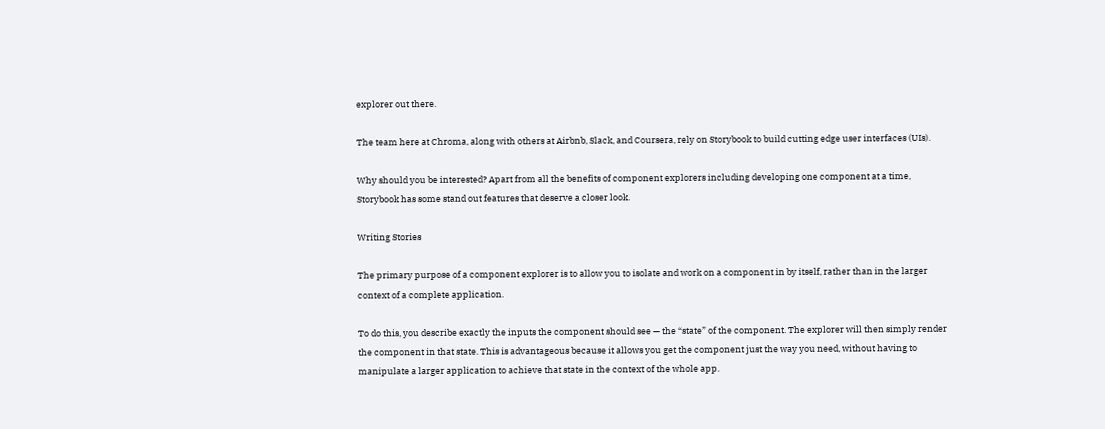explorer out there.

The team here at Chroma, along with others at Airbnb, Slack, and Coursera, rely on Storybook to build cutting edge user interfaces (UIs).

Why should you be interested? Apart from all the benefits of component explorers including developing one component at a time, Storybook has some stand out features that deserve a closer look.

Writing Stories

The primary purpose of a component explorer is to allow you to isolate and work on a component in by itself, rather than in the larger context of a complete application.

To do this, you describe exactly the inputs the component should see — the “state” of the component. The explorer will then simply render the component in that state. This is advantageous because it allows you get the component just the way you need, without having to manipulate a larger application to achieve that state in the context of the whole app.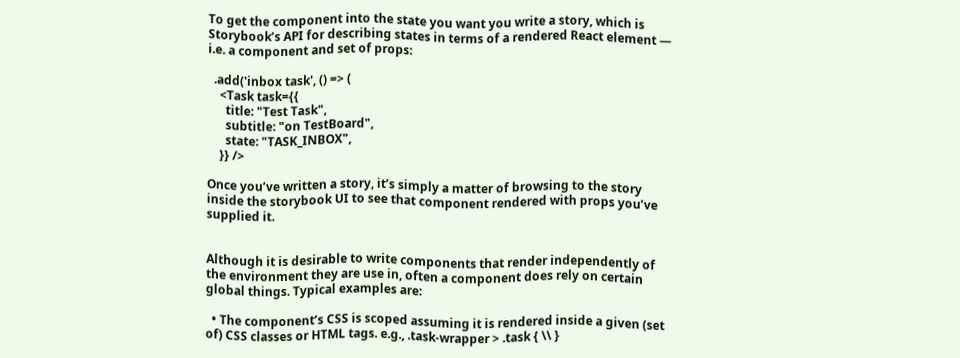To get the component into the state you want you write a story, which is Storybook’s API for describing states in terms of a rendered React element — i.e. a component and set of props:

  .add('inbox task', () => (
    <Task task={{
      title: "Test Task",
      subtitle: "on TestBoard",
      state: "TASK_INBOX",
    }} />

Once you’ve written a story, it’s simply a matter of browsing to the story inside the storybook UI to see that component rendered with props you’ve supplied it.


Although it is desirable to write components that render independently of the environment they are use in, often a component does rely on certain global things. Typical examples are:

  • The component’s CSS is scoped assuming it is rendered inside a given (set of) CSS classes or HTML tags. e.g., .task-wrapper > .task { \\ }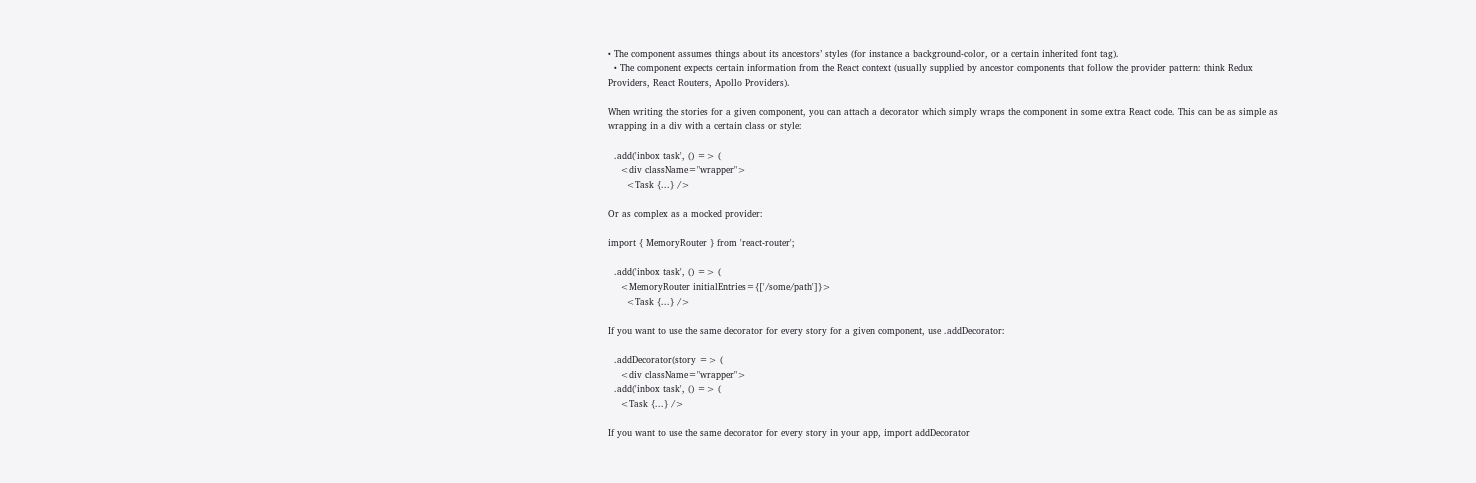• The component assumes things about its ancestors’ styles (for instance a background-color, or a certain inherited font tag).
  • The component expects certain information from the React context (usually supplied by ancestor components that follow the provider pattern: think Redux Providers, React Routers, Apollo Providers).

When writing the stories for a given component, you can attach a decorator which simply wraps the component in some extra React code. This can be as simple as wrapping in a div with a certain class or style:

  .add('inbox task', () => (
    <div className="wrapper">
      <Task {...} />

Or as complex as a mocked provider:

import { MemoryRouter } from 'react-router';

  .add('inbox task', () => (
    <MemoryRouter initialEntries={['/some/path']}>
      <Task {...} />

If you want to use the same decorator for every story for a given component, use .addDecorator:

  .addDecorator(story => (
    <div className="wrapper">
  .add('inbox task', () => (
    <Task {...} />

If you want to use the same decorator for every story in your app, import addDecorator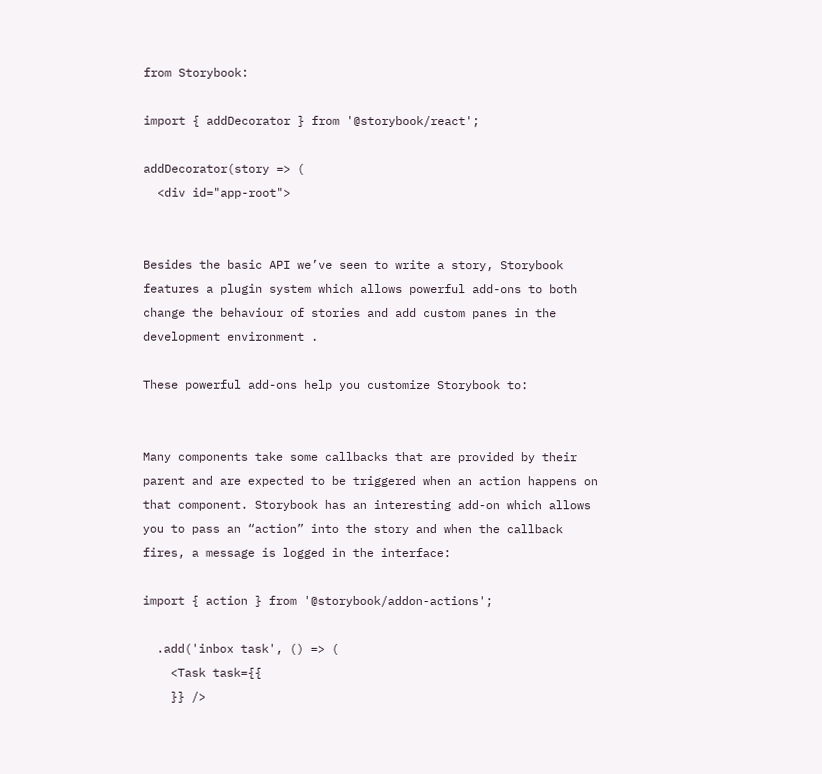from Storybook:

import { addDecorator } from '@storybook/react';

addDecorator(story => (
  <div id="app-root">


Besides the basic API we’ve seen to write a story, Storybook features a plugin system which allows powerful add-ons to both change the behaviour of stories and add custom panes in the development environment .

These powerful add-ons help you customize Storybook to:


Many components take some callbacks that are provided by their parent and are expected to be triggered when an action happens on that component. Storybook has an interesting add-on which allows you to pass an “action” into the story and when the callback fires, a message is logged in the interface:

import { action } from '@storybook/addon-actions';

  .add('inbox task', () => (
    <Task task={{
    }} />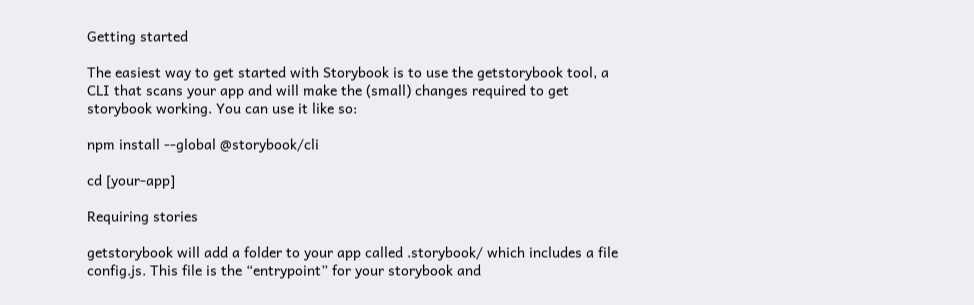Getting started

The easiest way to get started with Storybook is to use the getstorybook tool, a CLI that scans your app and will make the (small) changes required to get storybook working. You can use it like so:

npm install --global @storybook/cli

cd [your-app]

Requiring stories

getstorybook will add a folder to your app called .storybook/ which includes a file config.js. This file is the “entrypoint” for your storybook and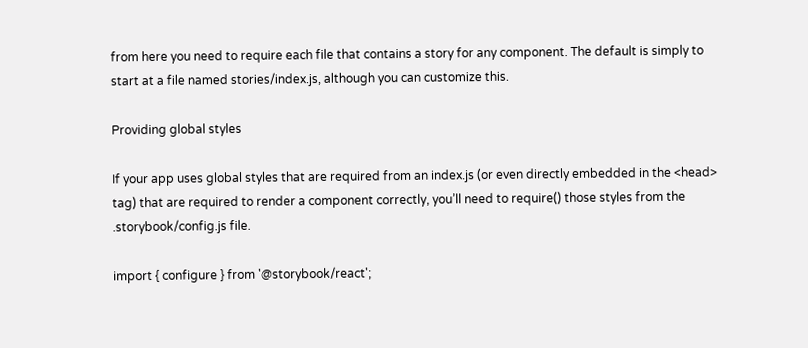from here you need to require each file that contains a story for any component. The default is simply to start at a file named stories/index.js, although you can customize this.

Providing global styles

If your app uses global styles that are required from an index.js (or even directly embedded in the <head> tag) that are required to render a component correctly, you’ll need to require() those styles from the .storybook/config.js file.

import { configure } from '@storybook/react';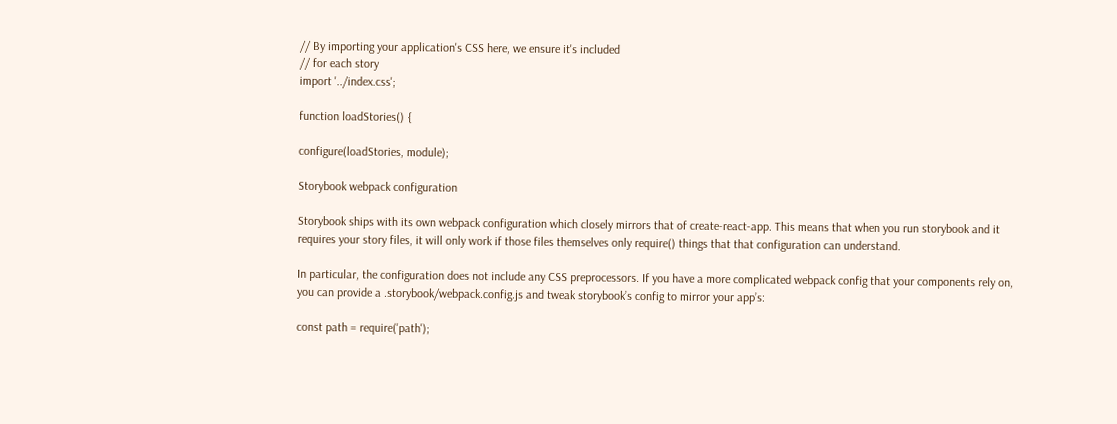// By importing your application's CSS here, we ensure it's included
// for each story
import '../index.css';

function loadStories() {

configure(loadStories, module);

Storybook webpack configuration

Storybook ships with its own webpack configuration which closely mirrors that of create-react-app. This means that when you run storybook and it requires your story files, it will only work if those files themselves only require() things that that configuration can understand.

In particular, the configuration does not include any CSS preprocessors. If you have a more complicated webpack config that your components rely on, you can provide a .storybook/webpack.config.js and tweak storybook’s config to mirror your app’s:

const path = require('path');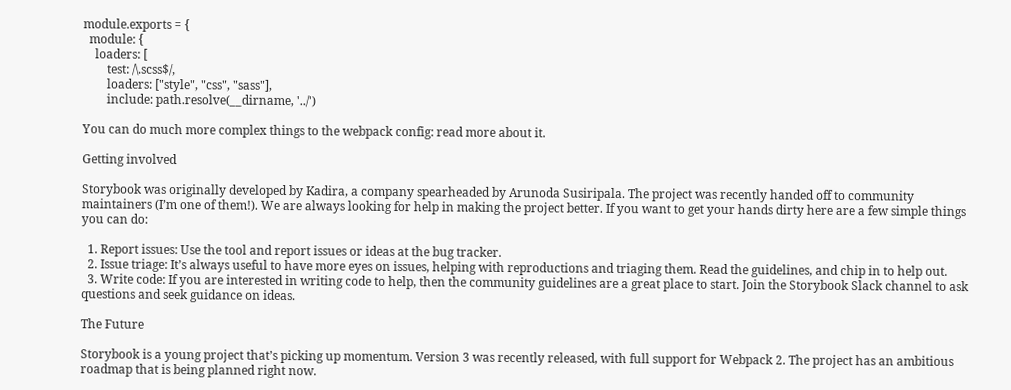module.exports = {
  module: {
    loaders: [
        test: /\.scss$/,
        loaders: ["style", "css", "sass"],
        include: path.resolve(__dirname, '../')

You can do much more complex things to the webpack config: read more about it.

Getting involved

Storybook was originally developed by Kadira, a company spearheaded by Arunoda Susiripala. The project was recently handed off to community maintainers (I’m one of them!). We are always looking for help in making the project better. If you want to get your hands dirty here are a few simple things you can do:

  1. Report issues: Use the tool and report issues or ideas at the bug tracker.
  2. Issue triage: It’s always useful to have more eyes on issues, helping with reproductions and triaging them. Read the guidelines, and chip in to help out.
  3. Write code: If you are interested in writing code to help, then the community guidelines are a great place to start. Join the Storybook Slack channel to ask questions and seek guidance on ideas.

The Future

Storybook is a young project that’s picking up momentum. Version 3 was recently released, with full support for Webpack 2. The project has an ambitious roadmap that is being planned right now.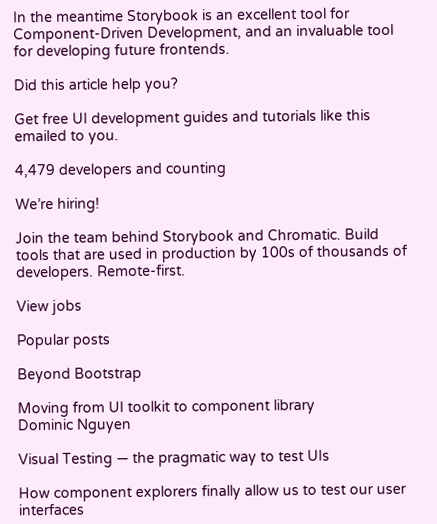In the meantime Storybook is an excellent tool for Component-Driven Development, and an invaluable tool for developing future frontends.

Did this article help you?

Get free UI development guides and tutorials like this emailed to you.

4,479 developers and counting

We’re hiring!

Join the team behind Storybook and Chromatic. Build tools that are used in production by 100s of thousands of developers. Remote-first.

View jobs

Popular posts

Beyond Bootstrap

Moving from UI toolkit to component library
Dominic Nguyen

Visual Testing — the pragmatic way to test UIs

How component explorers finally allow us to test our user interfaces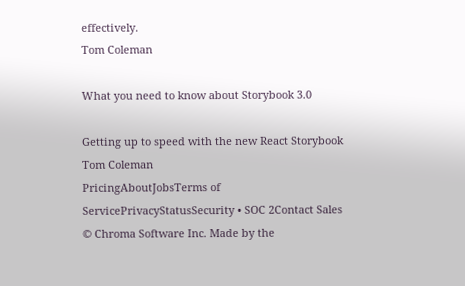effectively.
Tom Coleman

What you need to know about Storybook 3.0

Getting up to speed with the new React Storybook
Tom Coleman
PricingAboutJobsTerms of ServicePrivacyStatusSecurity • SOC 2Contact Sales
© Chroma Software Inc. Made by the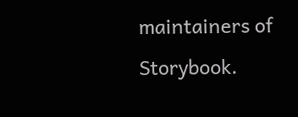maintainers of Storybook.